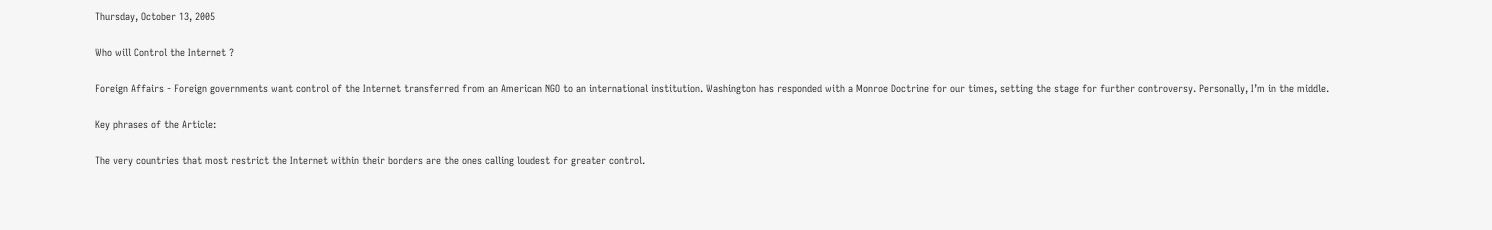Thursday, October 13, 2005

Who will Control the Internet ?

Foreign Affairs - Foreign governments want control of the Internet transferred from an American NGO to an international institution. Washington has responded with a Monroe Doctrine for our times, setting the stage for further controversy. Personally, I’m in the middle.

Key phrases of the Article:

The very countries that most restrict the Internet within their borders are the ones calling loudest for greater control.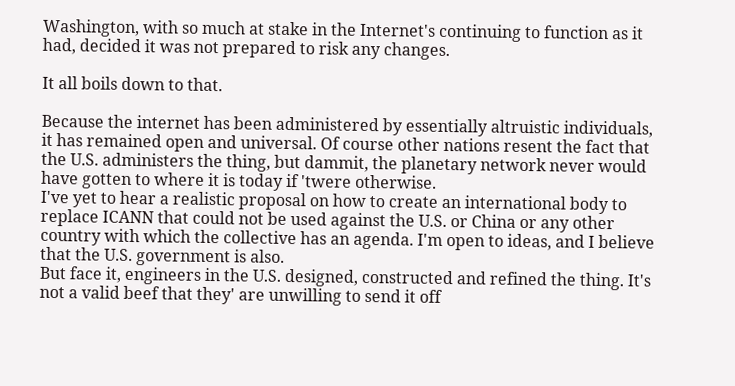Washington, with so much at stake in the Internet's continuing to function as it had, decided it was not prepared to risk any changes.

It all boils down to that.

Because the internet has been administered by essentially altruistic individuals, it has remained open and universal. Of course other nations resent the fact that the U.S. administers the thing, but dammit, the planetary network never would have gotten to where it is today if 'twere otherwise.
I've yet to hear a realistic proposal on how to create an international body to replace ICANN that could not be used against the U.S. or China or any other country with which the collective has an agenda. I'm open to ideas, and I believe that the U.S. government is also.
But face it, engineers in the U.S. designed, constructed and refined the thing. It's not a valid beef that they' are unwilling to send it off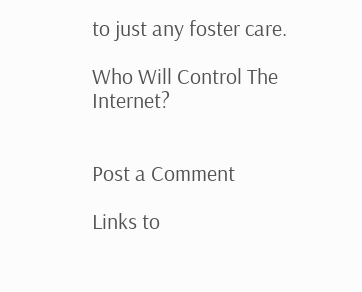to just any foster care.

Who Will Control The Internet?


Post a Comment

Links to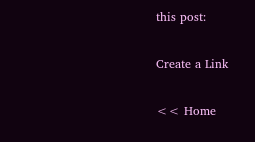this post:

Create a Link

<< Home